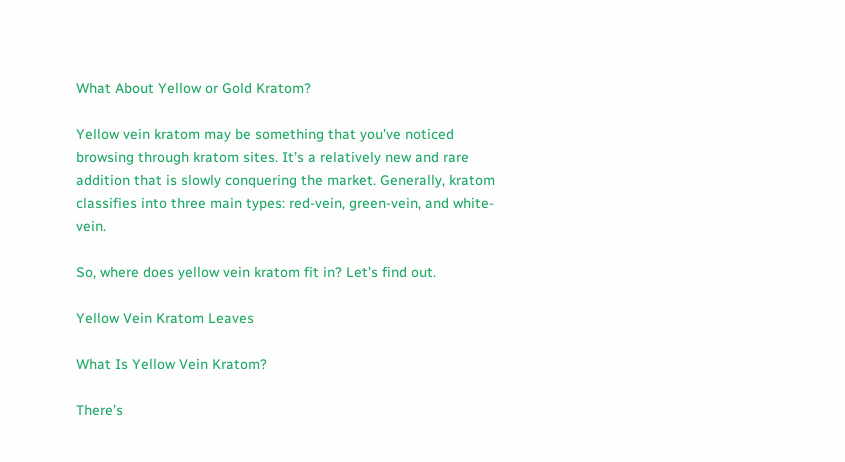What About Yellow or Gold Kratom?

Yellow vein kratom may be something that you’ve noticed browsing through kratom sites. It’s a relatively new and rare addition that is slowly conquering the market. Generally, kratom classifies into three main types: red-vein, green-vein, and white-vein.

So, where does yellow vein kratom fit in? Let’s find out.

Yellow Vein Kratom Leaves

What Is Yellow Vein Kratom?

There’s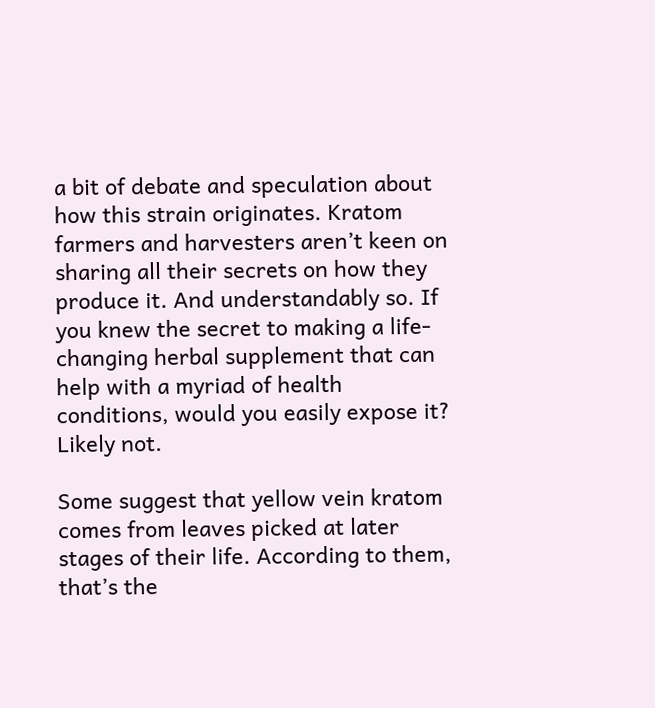a bit of debate and speculation about how this strain originates. Kratom farmers and harvesters aren’t keen on sharing all their secrets on how they produce it. And understandably so. If you knew the secret to making a life-changing herbal supplement that can help with a myriad of health conditions, would you easily expose it? Likely not.

Some suggest that yellow vein kratom comes from leaves picked at later stages of their life. According to them, that’s the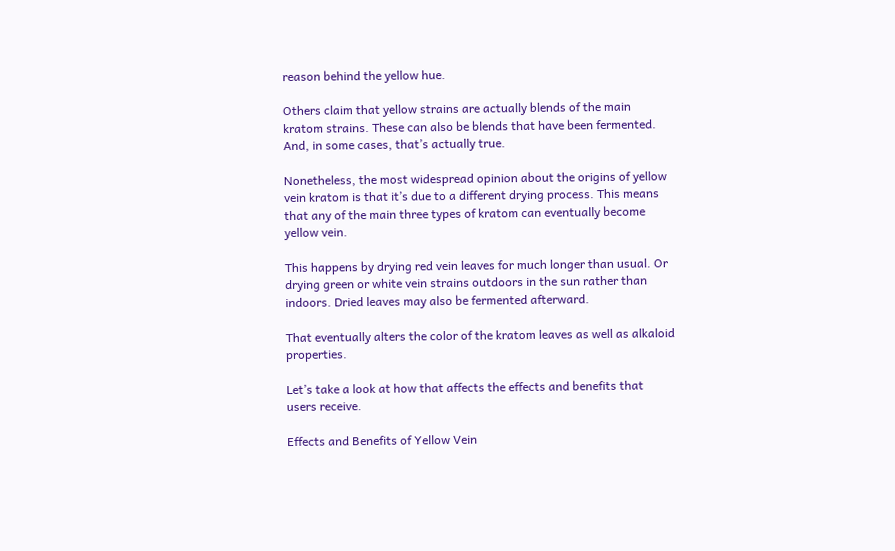reason behind the yellow hue.

Others claim that yellow strains are actually blends of the main kratom strains. These can also be blends that have been fermented. And, in some cases, that’s actually true.

Nonetheless, the most widespread opinion about the origins of yellow vein kratom is that it’s due to a different drying process. This means that any of the main three types of kratom can eventually become yellow vein.

This happens by drying red vein leaves for much longer than usual. Or drying green or white vein strains outdoors in the sun rather than indoors. Dried leaves may also be fermented afterward.

That eventually alters the color of the kratom leaves as well as alkaloid properties.

Let’s take a look at how that affects the effects and benefits that users receive.

Effects and Benefits of Yellow Vein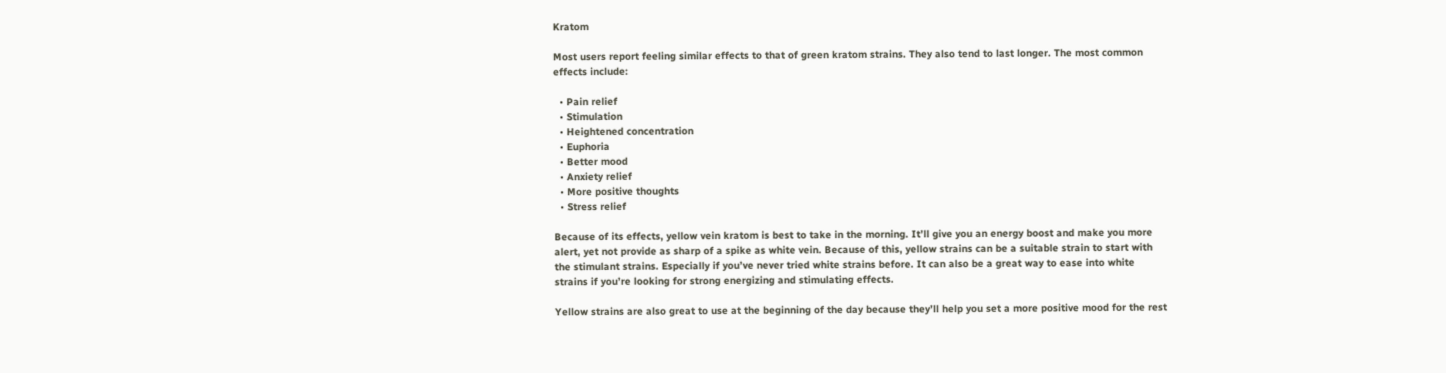Kratom

Most users report feeling similar effects to that of green kratom strains. They also tend to last longer. The most common effects include:

  • Pain relief
  • Stimulation
  • Heightened concentration
  • Euphoria
  • Better mood
  • Anxiety relief
  • More positive thoughts
  • Stress relief

Because of its effects, yellow vein kratom is best to take in the morning. It’ll give you an energy boost and make you more alert, yet not provide as sharp of a spike as white vein. Because of this, yellow strains can be a suitable strain to start with the stimulant strains. Especially if you’ve never tried white strains before. It can also be a great way to ease into white strains if you’re looking for strong energizing and stimulating effects.

Yellow strains are also great to use at the beginning of the day because they’ll help you set a more positive mood for the rest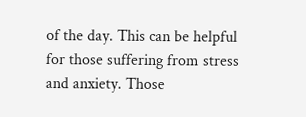of the day. This can be helpful for those suffering from stress and anxiety. Those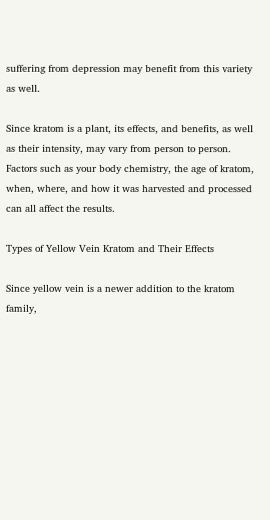suffering from depression may benefit from this variety as well.

Since kratom is a plant, its effects, and benefits, as well as their intensity, may vary from person to person. Factors such as your body chemistry, the age of kratom, when, where, and how it was harvested and processed can all affect the results.

Types of Yellow Vein Kratom and Their Effects

Since yellow vein is a newer addition to the kratom family,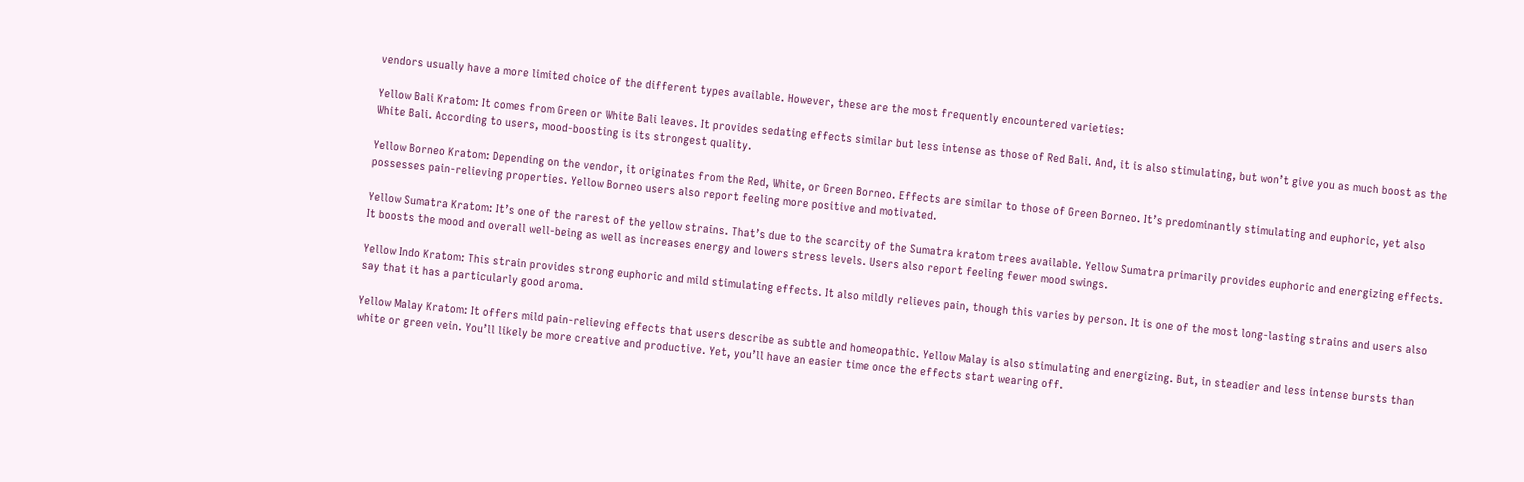vendors usually have a more limited choice of the different types available. However, these are the most frequently encountered varieties:

Yellow Bali Kratom: It comes from Green or White Bali leaves. It provides sedating effects similar but less intense as those of Red Bali. And, it is also stimulating, but won’t give you as much boost as the White Bali. According to users, mood-boosting is its strongest quality.

Yellow Borneo Kratom: Depending on the vendor, it originates from the Red, White, or Green Borneo. Effects are similar to those of Green Borneo. It’s predominantly stimulating and euphoric, yet also possesses pain-relieving properties. Yellow Borneo users also report feeling more positive and motivated.

Yellow Sumatra Kratom: It’s one of the rarest of the yellow strains. That’s due to the scarcity of the Sumatra kratom trees available. Yellow Sumatra primarily provides euphoric and energizing effects. It boosts the mood and overall well-being as well as increases energy and lowers stress levels. Users also report feeling fewer mood swings.

Yellow Indo Kratom: This strain provides strong euphoric and mild stimulating effects. It also mildly relieves pain, though this varies by person. It is one of the most long-lasting strains and users also say that it has a particularly good aroma.

Yellow Malay Kratom: It offers mild pain-relieving effects that users describe as subtle and homeopathic. Yellow Malay is also stimulating and energizing. But, in steadier and less intense bursts than white or green vein. You’ll likely be more creative and productive. Yet, you’ll have an easier time once the effects start wearing off.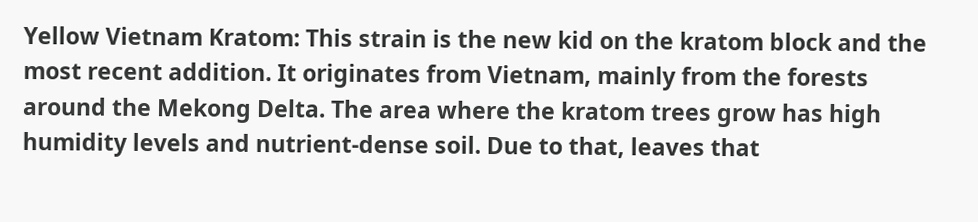Yellow Vietnam Kratom: This strain is the new kid on the kratom block and the most recent addition. It originates from Vietnam, mainly from the forests around the Mekong Delta. The area where the kratom trees grow has high humidity levels and nutrient-dense soil. Due to that, leaves that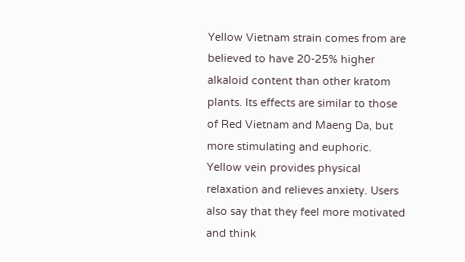Yellow Vietnam strain comes from are believed to have 20-25% higher alkaloid content than other kratom plants. Its effects are similar to those of Red Vietnam and Maeng Da, but more stimulating and euphoric. Yellow vein provides physical relaxation and relieves anxiety. Users also say that they feel more motivated and think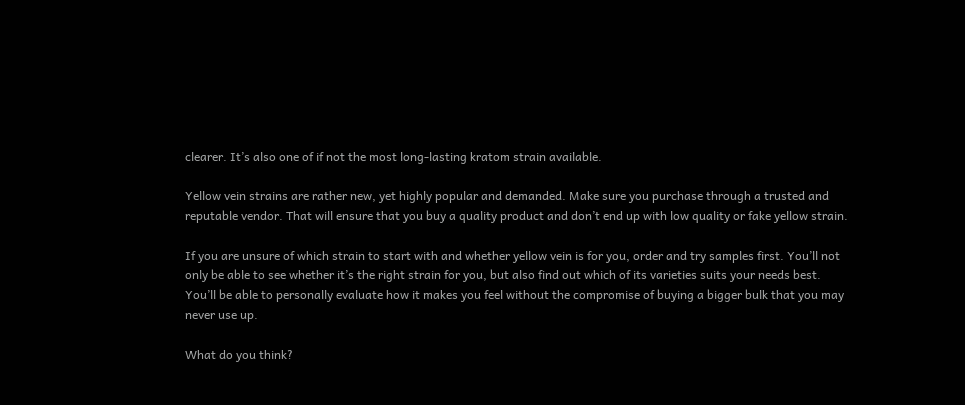clearer. It’s also one of if not the most long-lasting kratom strain available.

Yellow vein strains are rather new, yet highly popular and demanded. Make sure you purchase through a trusted and reputable vendor. That will ensure that you buy a quality product and don’t end up with low quality or fake yellow strain.

If you are unsure of which strain to start with and whether yellow vein is for you, order and try samples first. You’ll not only be able to see whether it’s the right strain for you, but also find out which of its varieties suits your needs best. You’ll be able to personally evaluate how it makes you feel without the compromise of buying a bigger bulk that you may never use up.

What do you think?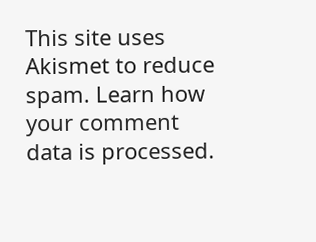This site uses Akismet to reduce spam. Learn how your comment data is processed.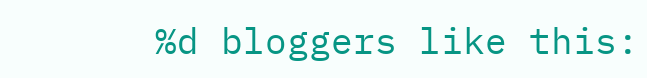%d bloggers like this: